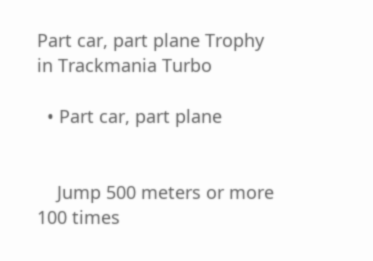Part car, part plane Trophy in Trackmania Turbo

  • Part car, part plane


    Jump 500 meters or more 100 times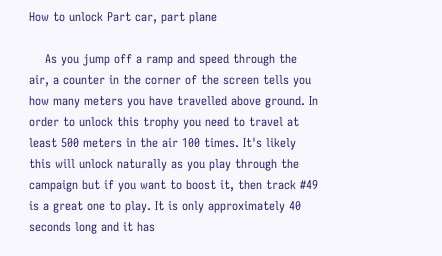How to unlock Part car, part plane

    As you jump off a ramp and speed through the air, a counter in the corner of the screen tells you how many meters you have travelled above ground. In order to unlock this trophy you need to travel at least 500 meters in the air 100 times. It's likely this will unlock naturally as you play through the campaign but if you want to boost it, then track #49 is a great one to play. It is only approximately 40 seconds long and it has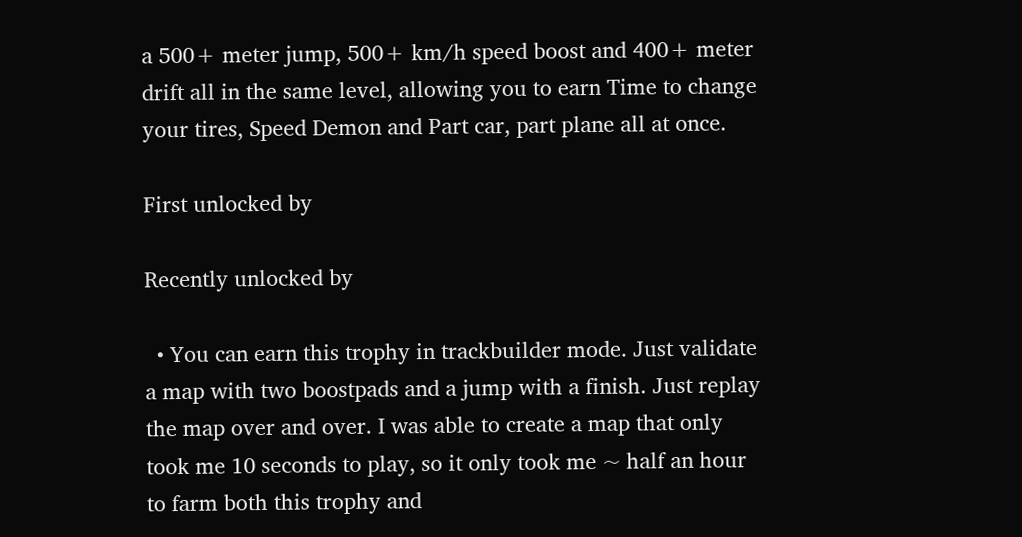a 500+ meter jump, 500+ km/h speed boost and 400+ meter drift all in the same level, allowing you to earn Time to change your tires, Speed Demon and Part car, part plane all at once.

First unlocked by

Recently unlocked by

  • You can earn this trophy in trackbuilder mode. Just validate a map with two boostpads and a jump with a finish. Just replay the map over and over. I was able to create a map that only took me 10 seconds to play, so it only took me ~ half an hour to farm both this trophy and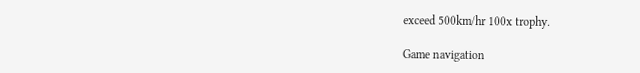exceed 500km/hr 100x trophy.

Game navigation